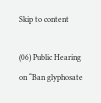Skip to content

(06) Public Hearing on “Ban glyphosate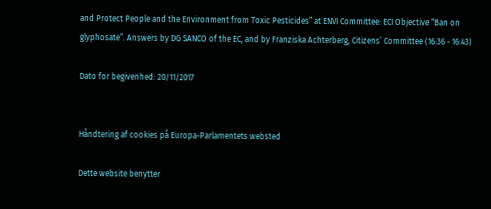and Protect People and the Environment from Toxic Pesticides” at ENVI Committee: ECI Objective “Ban on glyphosate”. Answers by DG SANCO of the EC, and by Franziska Achterberg, Citizens’ Committee (16:36 - 16:43)

Dato for begivenhed: 20/11/2017


Håndtering af cookies på Europa-Parlamentets websted

Dette website benytter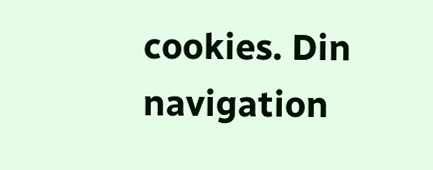cookies. Din navigation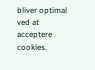bliver optimal ved at acceptere cookies.